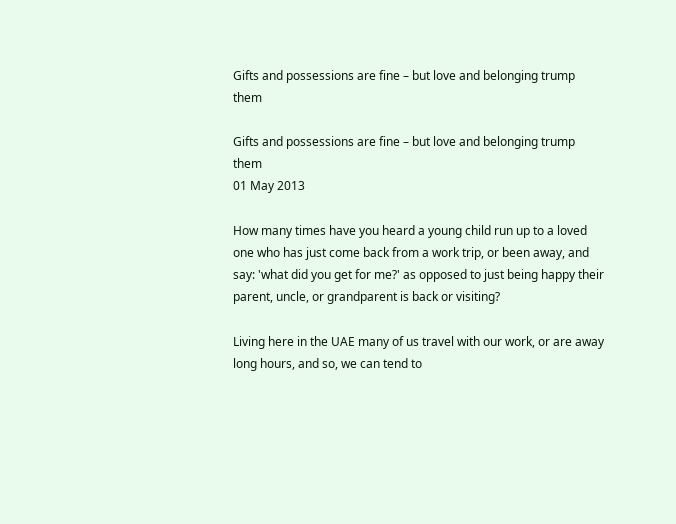Gifts and possessions are fine – but love and belonging trump them

Gifts and possessions are fine – but love and belonging trump them
01 May 2013

How many times have you heard a young child run up to a loved one who has just come back from a work trip, or been away, and say: 'what did you get for me?' as opposed to just being happy their parent, uncle, or grandparent is back or visiting?

Living here in the UAE many of us travel with our work, or are away long hours, and so, we can tend to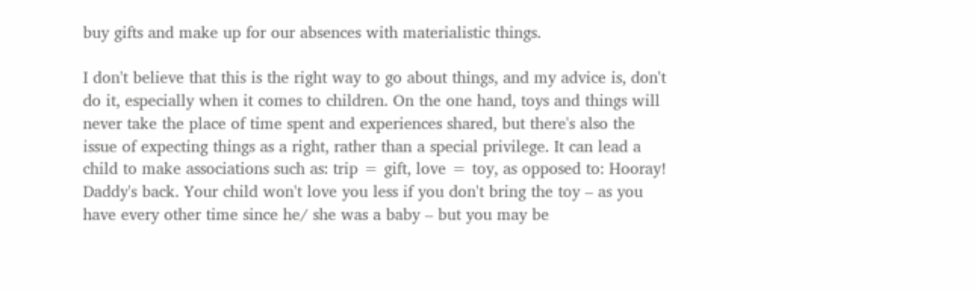buy gifts and make up for our absences with materialistic things.

I don't believe that this is the right way to go about things, and my advice is, don't do it, especially when it comes to children. On the one hand, toys and things will never take the place of time spent and experiences shared, but there's also the issue of expecting things as a right, rather than a special privilege. It can lead a child to make associations such as: trip = gift, love = toy, as opposed to: Hooray! Daddy's back. Your child won't love you less if you don't bring the toy – as you have every other time since he/ she was a baby – but you may be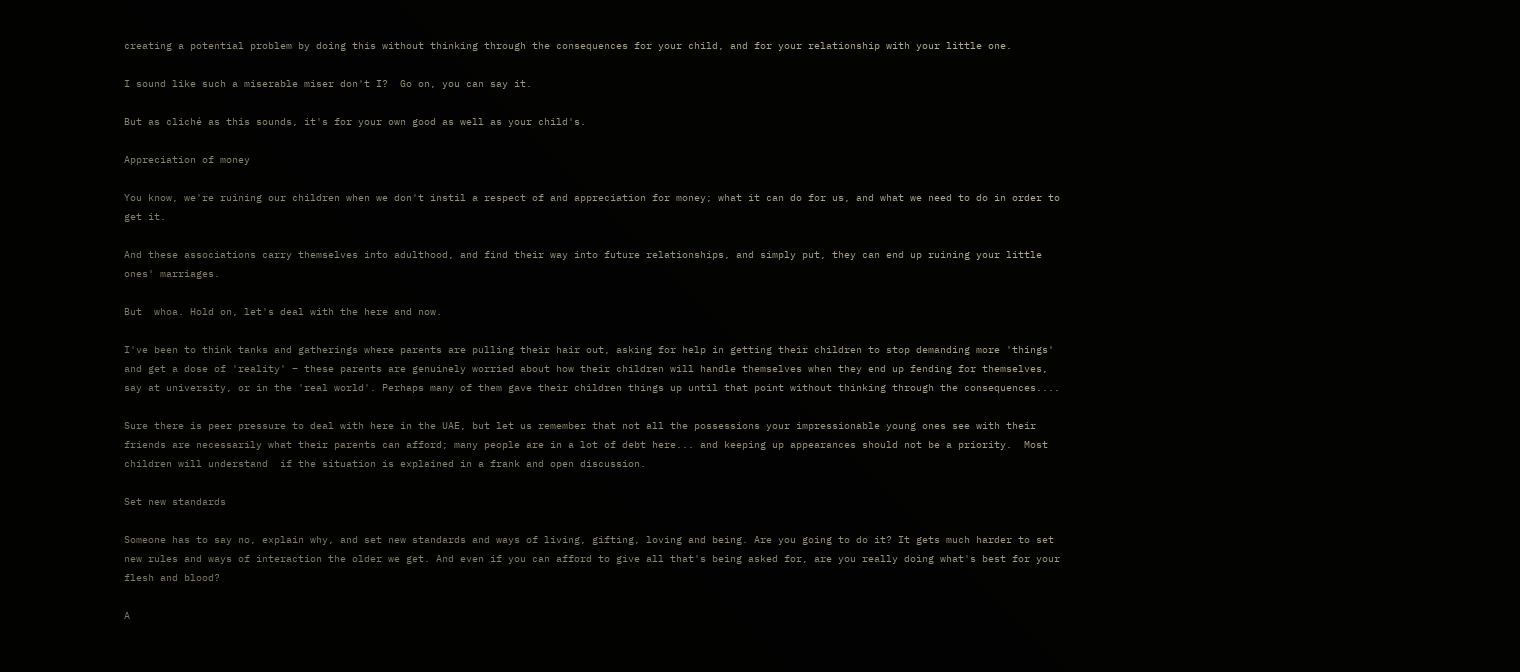creating a potential problem by doing this without thinking through the consequences for your child, and for your relationship with your little one.

I sound like such a miserable miser don't I?  Go on, you can say it.

But as cliché as this sounds, it's for your own good as well as your child's.

Appreciation of money

You know, we're ruining our children when we don't instil a respect of and appreciation for money; what it can do for us, and what we need to do in order to get it.

And these associations carry themselves into adulthood, and find their way into future relationships, and simply put, they can end up ruining your little ones' marriages.

But  whoa. Hold on, let's deal with the here and now.

I've been to think tanks and gatherings where parents are pulling their hair out, asking for help in getting their children to stop demanding more 'things' and get a dose of 'reality' – these parents are genuinely worried about how their children will handle themselves when they end up fending for themselves, say at university, or in the 'real world'. Perhaps many of them gave their children things up until that point without thinking through the consequences....

Sure there is peer pressure to deal with here in the UAE, but let us remember that not all the possessions your impressionable young ones see with their friends are necessarily what their parents can afford; many people are in a lot of debt here... and keeping up appearances should not be a priority.  Most children will understand  if the situation is explained in a frank and open discussion.

Set new standards

Someone has to say no, explain why, and set new standards and ways of living, gifting, loving and being. Are you going to do it? It gets much harder to set new rules and ways of interaction the older we get. And even if you can afford to give all that's being asked for, are you really doing what's best for your flesh and blood?

A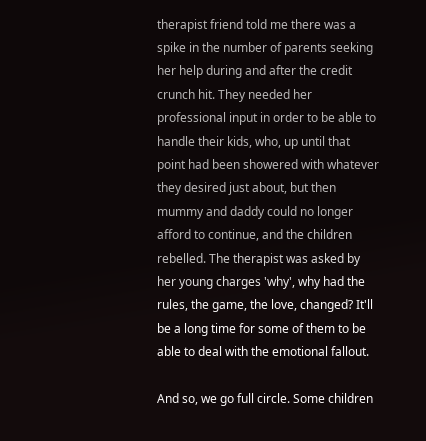therapist friend told me there was a spike in the number of parents seeking her help during and after the credit crunch hit. They needed her professional input in order to be able to handle their kids, who, up until that point had been showered with whatever they desired just about, but then mummy and daddy could no longer afford to continue, and the children rebelled. The therapist was asked by her young charges 'why', why had the rules, the game, the love, changed? It'll be a long time for some of them to be able to deal with the emotional fallout.

And so, we go full circle. Some children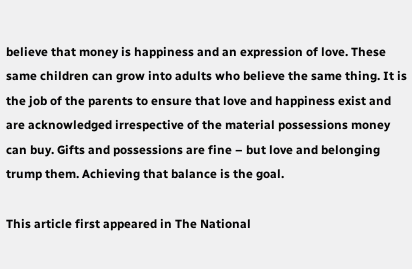believe that money is happiness and an expression of love. These same children can grow into adults who believe the same thing. It is the job of the parents to ensure that love and happiness exist and are acknowledged irrespective of the material possessions money can buy. Gifts and possessions are fine – but love and belonging trump them. Achieving that balance is the goal.

This article first appeared in The National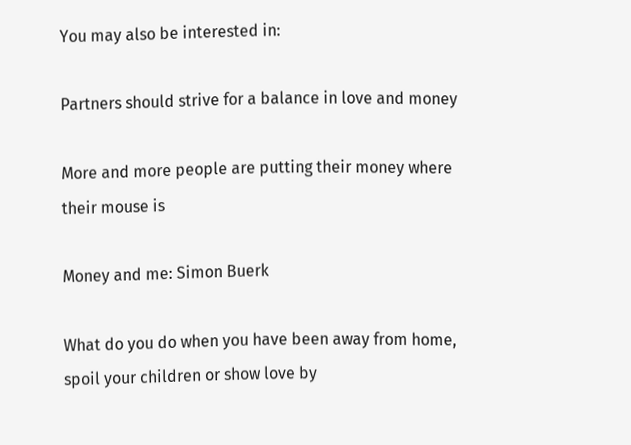You may also be interested in:

Partners should strive for a balance in love and money

More and more people are putting their money where their mouse is

Money and me: Simon Buerk

What do you do when you have been away from home, spoil your children or show love by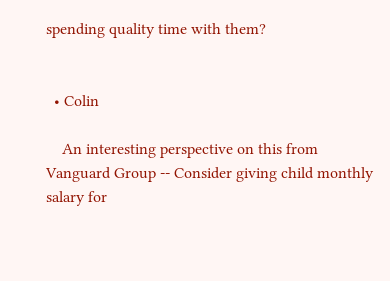spending quality time with them?


  • Colin

    An interesting perspective on this from Vanguard Group -- Consider giving child monthly salary for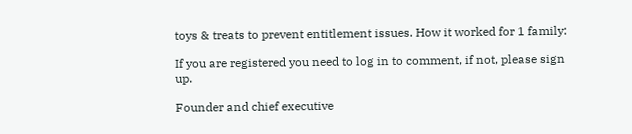toys & treats to prevent entitlement issues. How it worked for 1 family:

If you are registered you need to log in to comment, if not, please sign up.

Founder and chief executive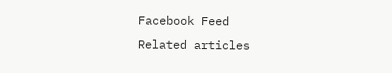Facebook Feed
Related articles